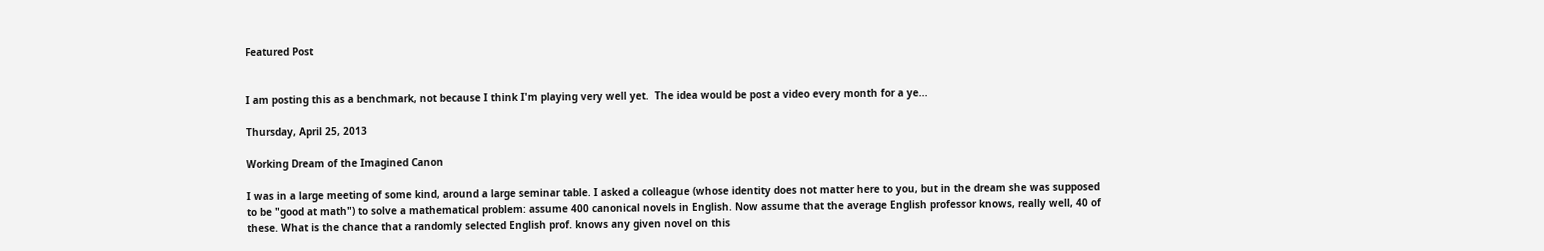Featured Post


I am posting this as a benchmark, not because I think I'm playing very well yet.  The idea would be post a video every month for a ye...

Thursday, April 25, 2013

Working Dream of the Imagined Canon

I was in a large meeting of some kind, around a large seminar table. I asked a colleague (whose identity does not matter here to you, but in the dream she was supposed to be "good at math") to solve a mathematical problem: assume 400 canonical novels in English. Now assume that the average English professor knows, really well, 40 of these. What is the chance that a randomly selected English prof. knows any given novel on this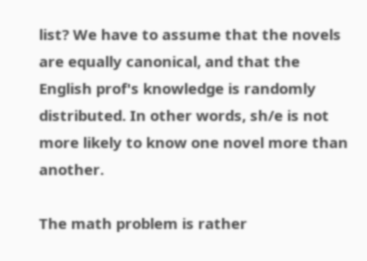list? We have to assume that the novels are equally canonical, and that the English prof's knowledge is randomly distributed. In other words, sh/e is not more likely to know one novel more than another.

The math problem is rather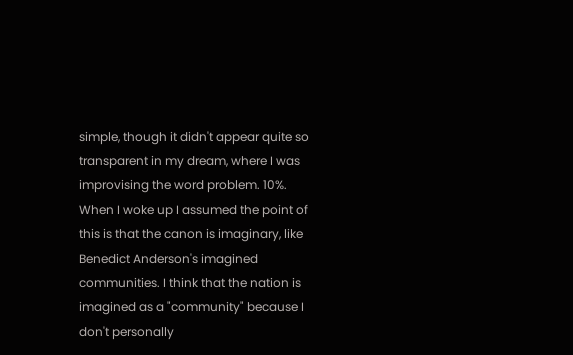simple, though it didn't appear quite so transparent in my dream, where I was improvising the word problem. 10%. When I woke up I assumed the point of this is that the canon is imaginary, like Benedict Anderson's imagined communities. I think that the nation is imagined as a "community" because I don't personally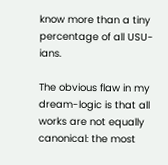know more than a tiny percentage of all USU-ians.

The obvious flaw in my dream-logic is that all works are not equally canonical: the most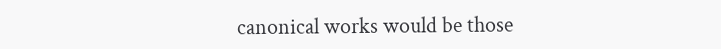canonical works would be those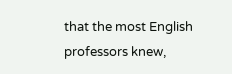that the most English professors knew,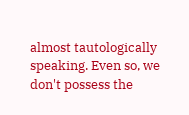almost tautologically speaking. Even so, we don't possess the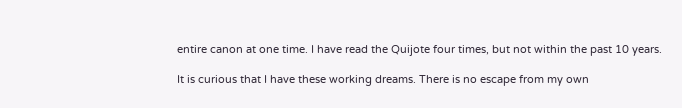entire canon at one time. I have read the Quijote four times, but not within the past 10 years.

It is curious that I have these working dreams. There is no escape from my own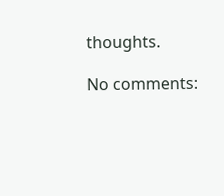thoughts.

No comments: